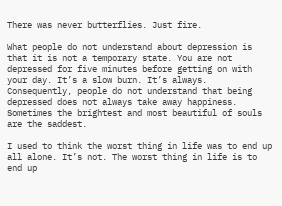There was never butterflies. Just fire.

What people do not understand about depression is that it is not a temporary state. You are not depressed for five minutes before getting on with your day. It’s a slow burn. It’s always. Consequently, people do not understand that being depressed does not always take away happiness. Sometimes the brightest and most beautiful of souls are the saddest.

I used to think the worst thing in life was to end up all alone. It’s not. The worst thing in life is to end up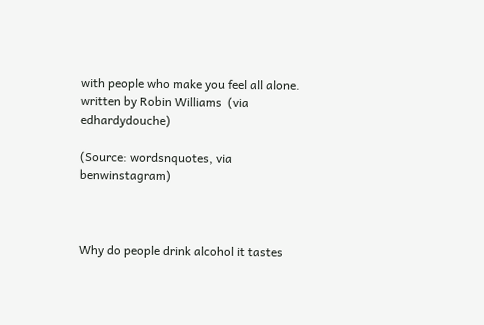with people who make you feel all alone.
written by Robin Williams  (via edhardydouche)

(Source: wordsnquotes, via benwinstagram)



Why do people drink alcohol it tastes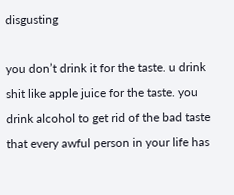disgusting

you don’t drink it for the taste. u drink shit like apple juice for the taste. you drink alcohol to get rid of the bad taste that every awful person in your life has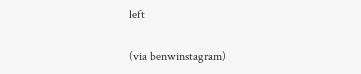left

(via benwinstagram)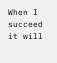When I succeed it will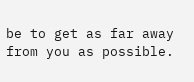be to get as far away from you as possible.